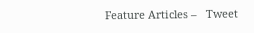Feature Articles –   Tweet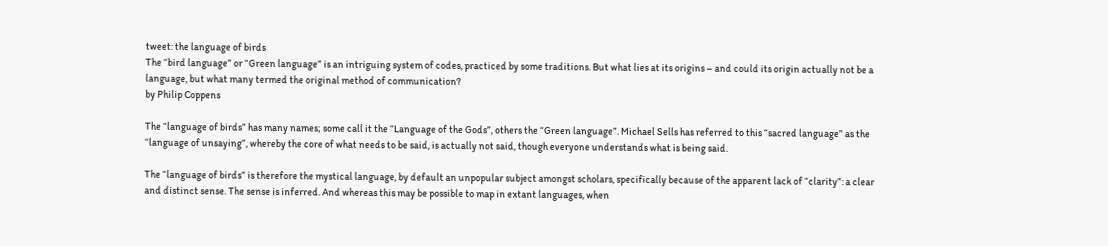tweet: the language of birds
The “bird language” or “Green language” is an intriguing system of codes, practiced by some traditions. But what lies at its origins – and could its origin actually not be a language, but what many termed the original method of communication?
by Philip Coppens

The “language of birds” has many names; some call it the “Language of the Gods”, others the “Green language”. Michael Sells has referred to this “sacred language” as the “language of unsaying”, whereby the core of what needs to be said, is actually not said, though everyone understands what is being said.

The “language of birds” is therefore the mystical language, by default an unpopular subject amongst scholars, specifically because of the apparent lack of “clarity”: a clear and distinct sense. The sense is inferred. And whereas this may be possible to map in extant languages, when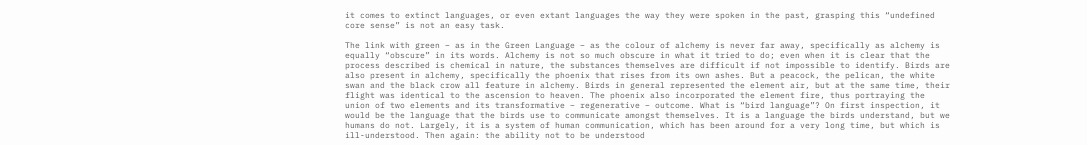it comes to extinct languages, or even extant languages the way they were spoken in the past, grasping this “undefined core sense” is not an easy task.

The link with green – as in the Green Language – as the colour of alchemy is never far away, specifically as alchemy is equally “obscure” in its words. Alchemy is not so much obscure in what it tried to do; even when it is clear that the process described is chemical in nature, the substances themselves are difficult if not impossible to identify. Birds are also present in alchemy, specifically the phoenix that rises from its own ashes. But a peacock, the pelican, the white swan and the black crow all feature in alchemy. Birds in general represented the element air, but at the same time, their flight was identical to the ascension to heaven. The phoenix also incorporated the element fire, thus portraying the union of two elements and its transformative – regenerative – outcome. What is “bird language”? On first inspection, it would be the language that the birds use to communicate amongst themselves. It is a language the birds understand, but we humans do not. Largely, it is a system of human communication, which has been around for a very long time, but which is ill-understood. Then again: the ability not to be understood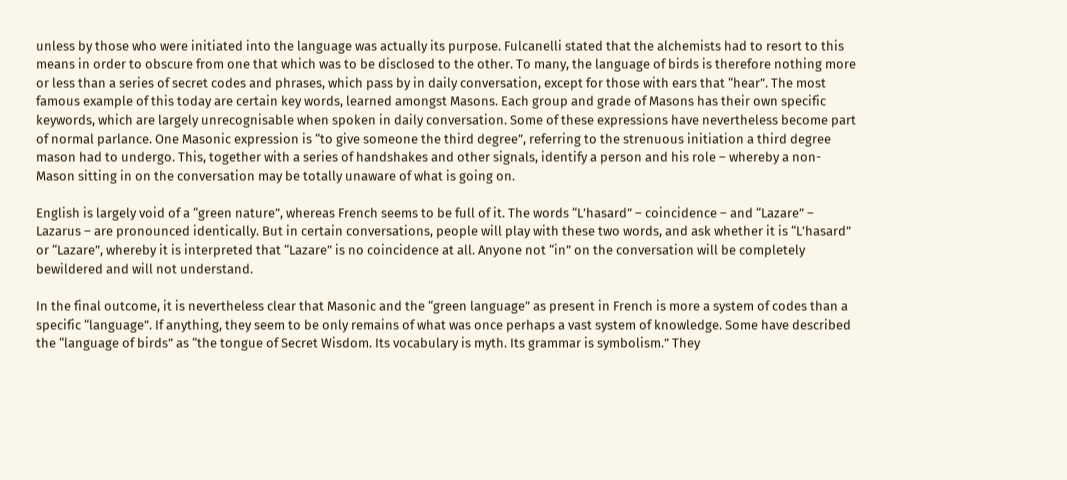unless by those who were initiated into the language was actually its purpose. Fulcanelli stated that the alchemists had to resort to this means in order to obscure from one that which was to be disclosed to the other. To many, the language of birds is therefore nothing more or less than a series of secret codes and phrases, which pass by in daily conversation, except for those with ears that “hear”. The most famous example of this today are certain key words, learned amongst Masons. Each group and grade of Masons has their own specific keywords, which are largely unrecognisable when spoken in daily conversation. Some of these expressions have nevertheless become part of normal parlance. One Masonic expression is “to give someone the third degree”, referring to the strenuous initiation a third degree mason had to undergo. This, together with a series of handshakes and other signals, identify a person and his role – whereby a non-Mason sitting in on the conversation may be totally unaware of what is going on.

English is largely void of a “green nature”, whereas French seems to be full of it. The words “L’hasard” – coincidence – and “Lazare” – Lazarus – are pronounced identically. But in certain conversations, people will play with these two words, and ask whether it is “L’hasard” or “Lazare”, whereby it is interpreted that “Lazare” is no coincidence at all. Anyone not “in” on the conversation will be completely bewildered and will not understand.

In the final outcome, it is nevertheless clear that Masonic and the “green language” as present in French is more a system of codes than a specific “language”. If anything, they seem to be only remains of what was once perhaps a vast system of knowledge. Some have described the “language of birds” as “the tongue of Secret Wisdom. Its vocabulary is myth. Its grammar is symbolism.” They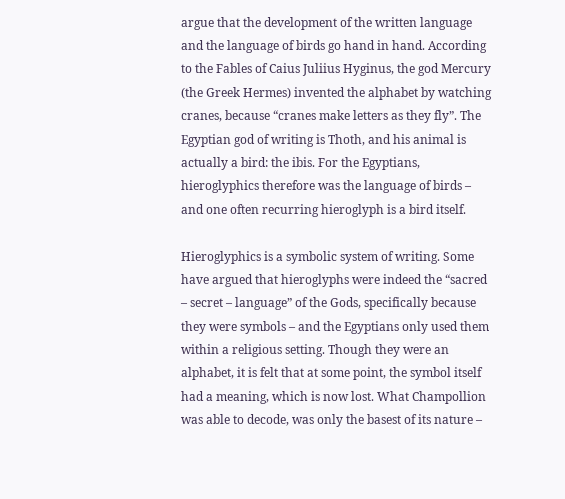argue that the development of the written language and the language of birds go hand in hand. According to the Fables of Caius Juliius Hyginus, the god Mercury (the Greek Hermes) invented the alphabet by watching cranes, because “cranes make letters as they fly”. The Egyptian god of writing is Thoth, and his animal is actually a bird: the ibis. For the Egyptians, hieroglyphics therefore was the language of birds – and one often recurring hieroglyph is a bird itself.

Hieroglyphics is a symbolic system of writing. Some have argued that hieroglyphs were indeed the “sacred – secret – language” of the Gods, specifically because they were symbols – and the Egyptians only used them within a religious setting. Though they were an alphabet, it is felt that at some point, the symbol itself had a meaning, which is now lost. What Champollion was able to decode, was only the basest of its nature –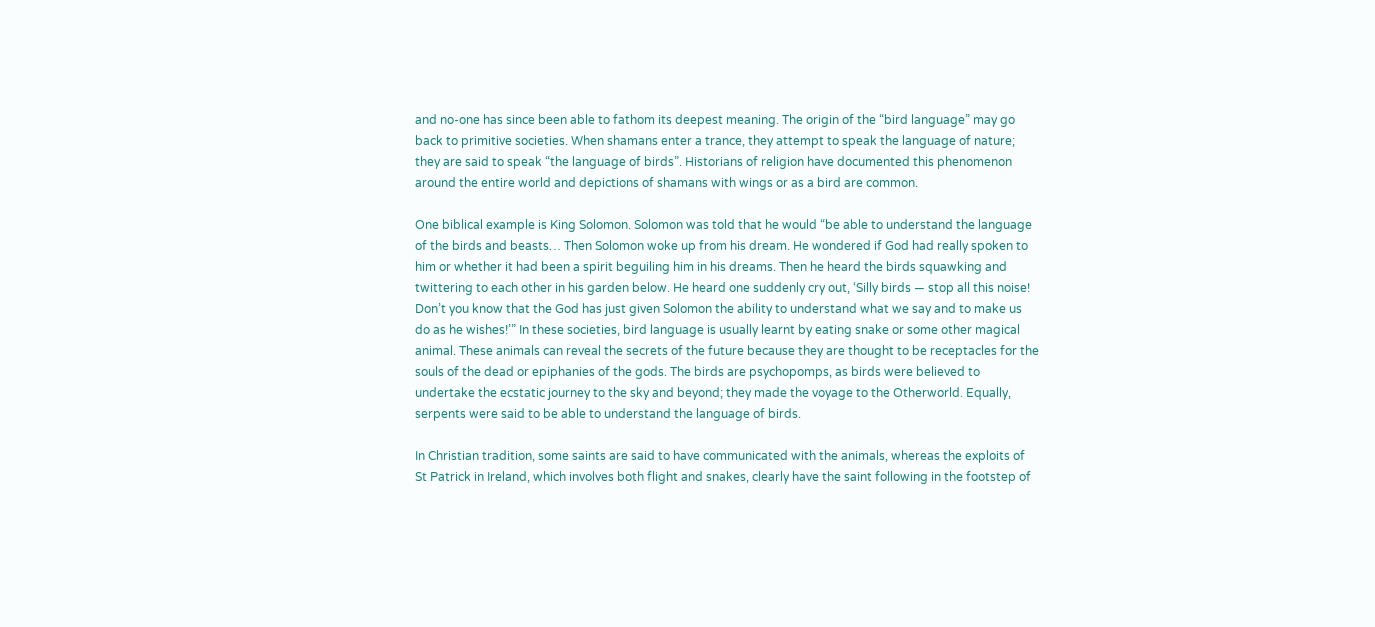and no-one has since been able to fathom its deepest meaning. The origin of the “bird language” may go back to primitive societies. When shamans enter a trance, they attempt to speak the language of nature; they are said to speak “the language of birds”. Historians of religion have documented this phenomenon around the entire world and depictions of shamans with wings or as a bird are common.

One biblical example is King Solomon. Solomon was told that he would “be able to understand the language of the birds and beasts… Then Solomon woke up from his dream. He wondered if God had really spoken to him or whether it had been a spirit beguiling him in his dreams. Then he heard the birds squawking and twittering to each other in his garden below. He heard one suddenly cry out, ‘Silly birds — stop all this noise! Don’t you know that the God has just given Solomon the ability to understand what we say and to make us do as he wishes!’” In these societies, bird language is usually learnt by eating snake or some other magical animal. These animals can reveal the secrets of the future because they are thought to be receptacles for the souls of the dead or epiphanies of the gods. The birds are psychopomps, as birds were believed to undertake the ecstatic journey to the sky and beyond; they made the voyage to the Otherworld. Equally, serpents were said to be able to understand the language of birds.

In Christian tradition, some saints are said to have communicated with the animals, whereas the exploits of St Patrick in Ireland, which involves both flight and snakes, clearly have the saint following in the footstep of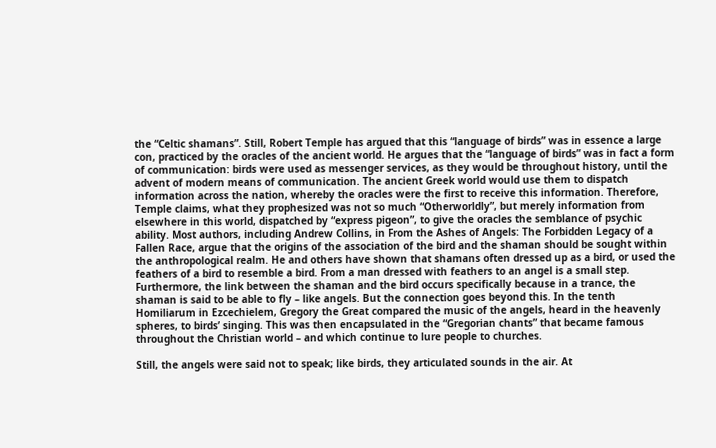the “Celtic shamans”. Still, Robert Temple has argued that this “language of birds” was in essence a large con, practiced by the oracles of the ancient world. He argues that the “language of birds” was in fact a form of communication: birds were used as messenger services, as they would be throughout history, until the advent of modern means of communication. The ancient Greek world would use them to dispatch information across the nation, whereby the oracles were the first to receive this information. Therefore, Temple claims, what they prophesized was not so much “Otherworldly”, but merely information from elsewhere in this world, dispatched by “express pigeon”, to give the oracles the semblance of psychic ability. Most authors, including Andrew Collins, in From the Ashes of Angels: The Forbidden Legacy of a Fallen Race, argue that the origins of the association of the bird and the shaman should be sought within the anthropological realm. He and others have shown that shamans often dressed up as a bird, or used the feathers of a bird to resemble a bird. From a man dressed with feathers to an angel is a small step. Furthermore, the link between the shaman and the bird occurs specifically because in a trance, the shaman is said to be able to fly – like angels. But the connection goes beyond this. In the tenth Homiliarum in Ezcechielem, Gregory the Great compared the music of the angels, heard in the heavenly spheres, to birds’ singing. This was then encapsulated in the “Gregorian chants” that became famous throughout the Christian world – and which continue to lure people to churches.

Still, the angels were said not to speak; like birds, they articulated sounds in the air. At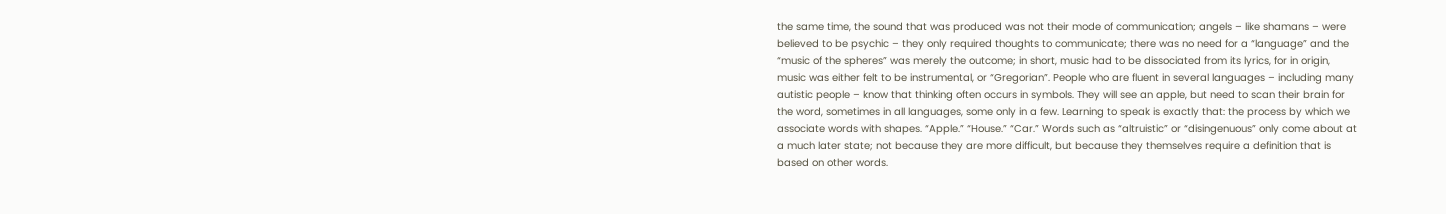the same time, the sound that was produced was not their mode of communication; angels – like shamans – were believed to be psychic – they only required thoughts to communicate; there was no need for a “language” and the “music of the spheres” was merely the outcome; in short, music had to be dissociated from its lyrics, for in origin, music was either felt to be instrumental, or “Gregorian”. People who are fluent in several languages – including many autistic people – know that thinking often occurs in symbols. They will see an apple, but need to scan their brain for the word, sometimes in all languages, some only in a few. Learning to speak is exactly that: the process by which we associate words with shapes. “Apple.” “House.” “Car.” Words such as “altruistic” or “disingenuous” only come about at a much later state; not because they are more difficult, but because they themselves require a definition that is based on other words.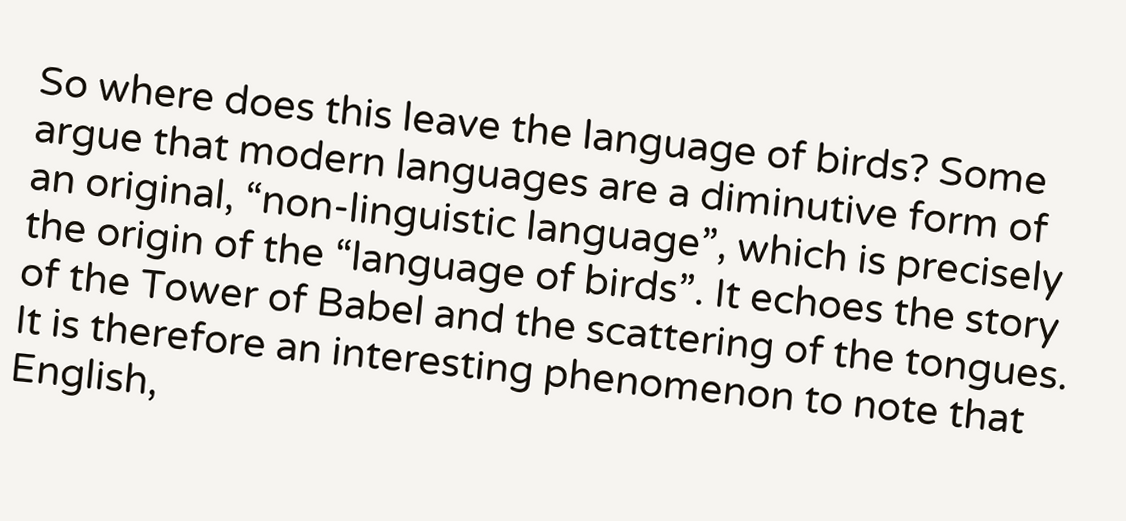So where does this leave the language of birds? Some argue that modern languages are a diminutive form of an original, “non-linguistic language”, which is precisely the origin of the “language of birds”. It echoes the story of the Tower of Babel and the scattering of the tongues. It is therefore an interesting phenomenon to note that English,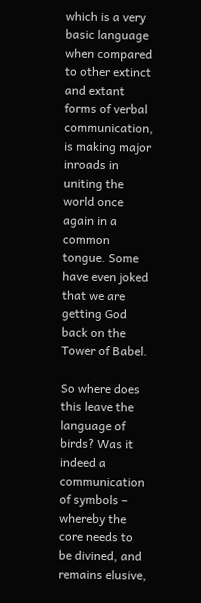which is a very basic language when compared to other extinct and extant forms of verbal communication, is making major inroads in uniting the world once again in a common tongue. Some have even joked that we are getting God back on the Tower of Babel.

So where does this leave the language of birds? Was it indeed a communication of symbols – whereby the core needs to be divined, and remains elusive,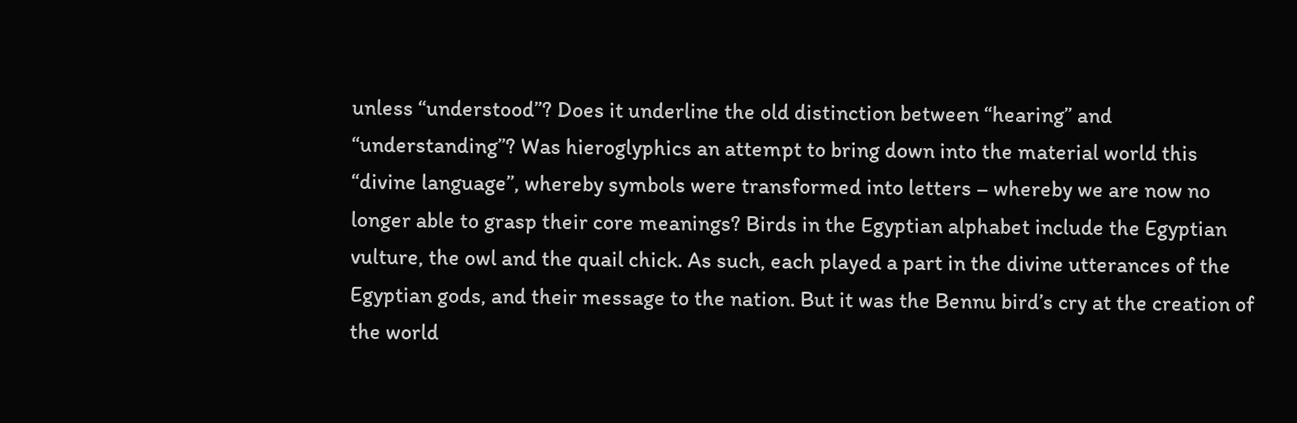unless “understood”? Does it underline the old distinction between “hearing” and “understanding”? Was hieroglyphics an attempt to bring down into the material world this “divine language”, whereby symbols were transformed into letters – whereby we are now no longer able to grasp their core meanings? Birds in the Egyptian alphabet include the Egyptian vulture, the owl and the quail chick. As such, each played a part in the divine utterances of the Egyptian gods, and their message to the nation. But it was the Bennu bird’s cry at the creation of the world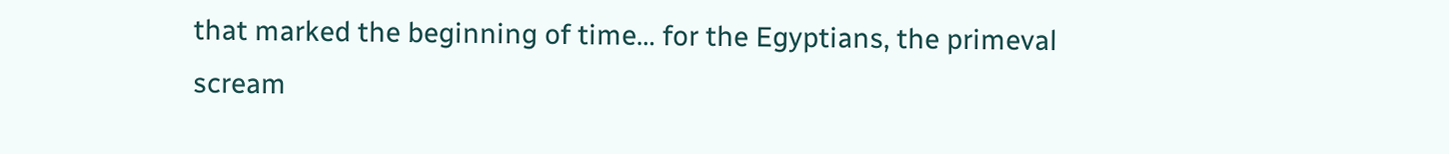that marked the beginning of time… for the Egyptians, the primeval scream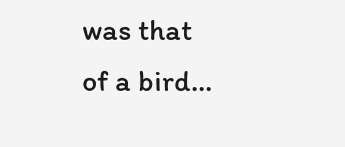was that of a bird…